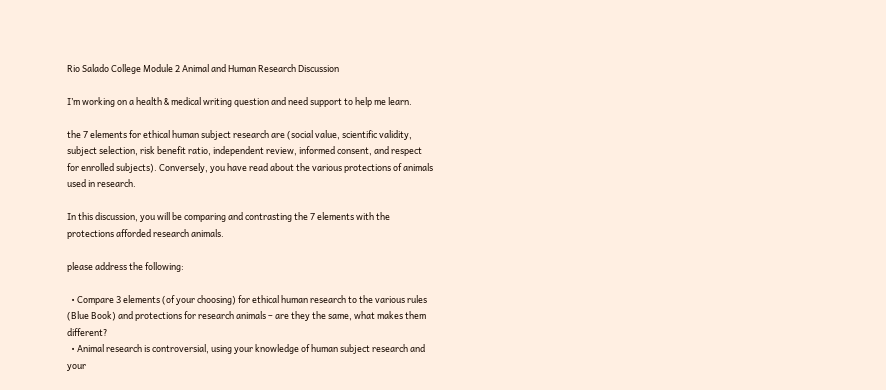Rio Salado College Module 2 Animal and Human Research Discussion

I’m working on a health & medical writing question and need support to help me learn.

the 7 elements for ethical human subject research are (social value, scientific validity, subject selection, risk benefit ratio, independent review, informed consent, and respect for enrolled subjects). Conversely, you have read about the various protections of animals used in research.

In this discussion, you will be comparing and contrasting the 7 elements with the protections afforded research animals.

please address the following:

  • Compare 3 elements (of your choosing) for ethical human research to the various rules (Blue Book) and protections for research animals – are they the same, what makes them different?
  • Animal research is controversial, using your knowledge of human subject research and your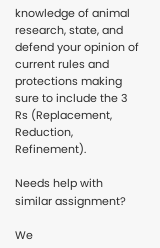knowledge of animal research, state, and defend your opinion of current rules and protections making sure to include the 3 Rs (Replacement, Reduction, Refinement).

Needs help with similar assignment?

We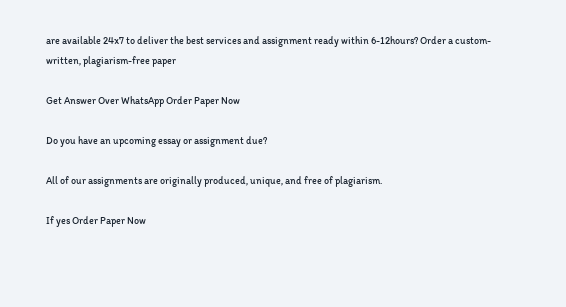are available 24x7 to deliver the best services and assignment ready within 6-12hours? Order a custom-written, plagiarism-free paper

Get Answer Over WhatsApp Order Paper Now

Do you have an upcoming essay or assignment due?

All of our assignments are originally produced, unique, and free of plagiarism.

If yes Order Paper Now